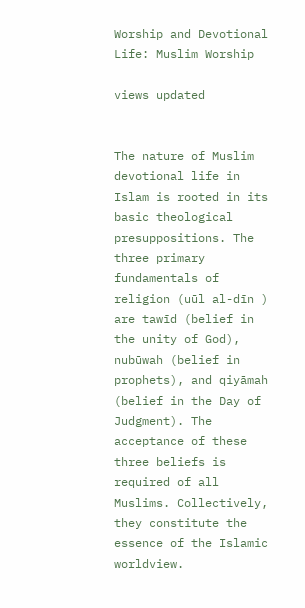Worship and Devotional Life: Muslim Worship

views updated


The nature of Muslim devotional life in Islam is rooted in its basic theological presuppositions. The three primary fundamentals of religion (uūl al-dīn ) are tawīd (belief in the unity of God), nubūwah (belief in prophets), and qiyāmah (belief in the Day of Judgment). The acceptance of these three beliefs is required of all Muslims. Collectively, they constitute the essence of the Islamic worldview.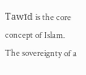Tawīd is the core concept of Islam. The sovereignty of a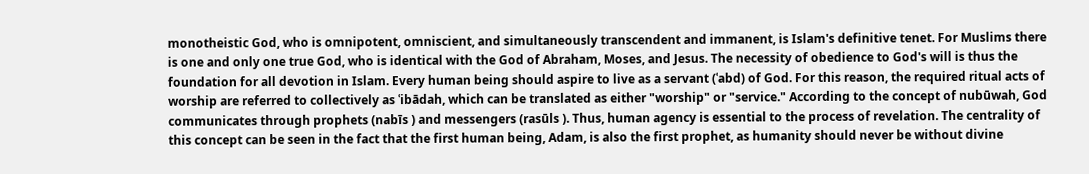monotheistic God, who is omnipotent, omniscient, and simultaneously transcendent and immanent, is Islam's definitive tenet. For Muslims there is one and only one true God, who is identical with the God of Abraham, Moses, and Jesus. The necessity of obedience to God's will is thus the foundation for all devotion in Islam. Every human being should aspire to live as a servant (ʿabd) of God. For this reason, the required ritual acts of worship are referred to collectively as ʿibādah, which can be translated as either "worship" or "service." According to the concept of nubūwah, God communicates through prophets (nabīs ) and messengers (rasūls ). Thus, human agency is essential to the process of revelation. The centrality of this concept can be seen in the fact that the first human being, Adam, is also the first prophet, as humanity should never be without divine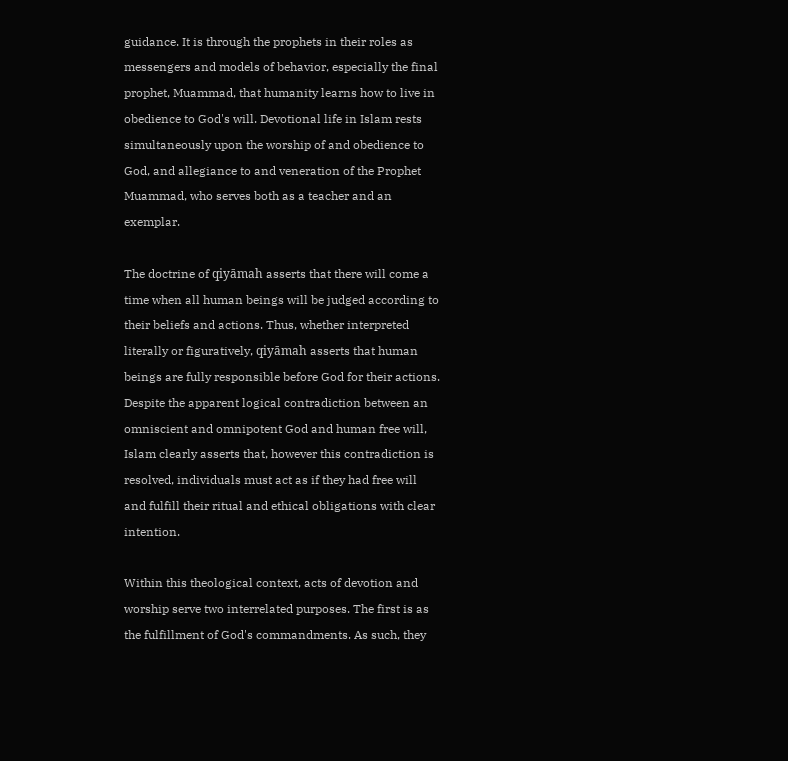guidance. It is through the prophets in their roles as messengers and models of behavior, especially the final prophet, Muammad, that humanity learns how to live in obedience to God's will. Devotional life in Islam rests simultaneously upon the worship of and obedience to God, and allegiance to and veneration of the Prophet Muammad, who serves both as a teacher and an exemplar.

The doctrine of qiyāmah asserts that there will come a time when all human beings will be judged according to their beliefs and actions. Thus, whether interpreted literally or figuratively, qiyāmah asserts that human beings are fully responsible before God for their actions. Despite the apparent logical contradiction between an omniscient and omnipotent God and human free will, Islam clearly asserts that, however this contradiction is resolved, individuals must act as if they had free will and fulfill their ritual and ethical obligations with clear intention.

Within this theological context, acts of devotion and worship serve two interrelated purposes. The first is as the fulfillment of God's commandments. As such, they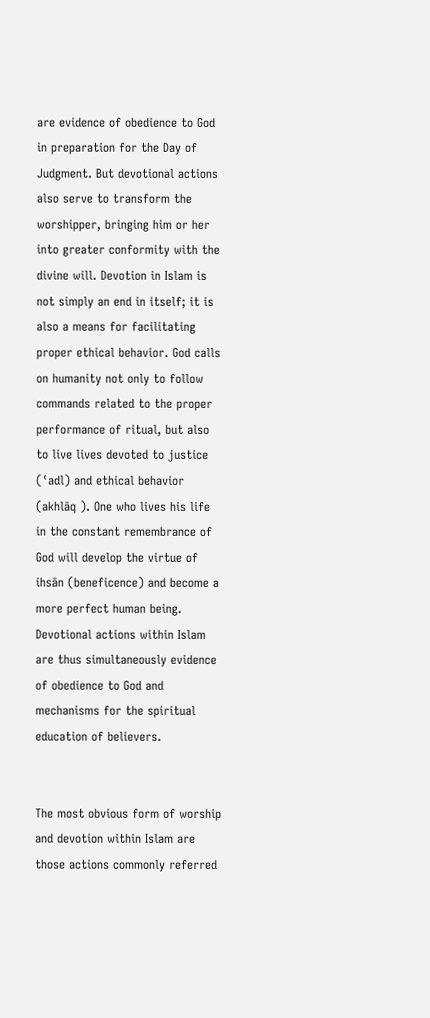are evidence of obedience to God in preparation for the Day of Judgment. But devotional actions also serve to transform the worshipper, bringing him or her into greater conformity with the divine will. Devotion in Islam is not simply an end in itself; it is also a means for facilitating proper ethical behavior. God calls on humanity not only to follow commands related to the proper performance of ritual, but also to live lives devoted to justice (ʿadl) and ethical behavior (akhlāq ). One who lives his life in the constant remembrance of God will develop the virtue of ihsān (beneficence) and become a more perfect human being. Devotional actions within Islam are thus simultaneously evidence of obedience to God and mechanisms for the spiritual education of believers.


The most obvious form of worship and devotion within Islam are those actions commonly referred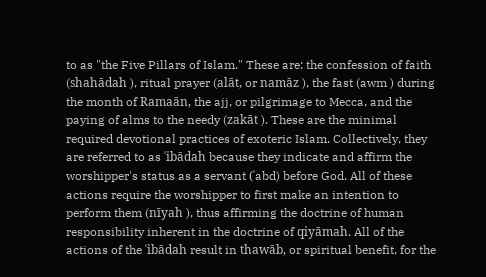to as "the Five Pillars of Islam." These are: the confession of faith (shahādah ), ritual prayer (alāt, or namāz ), the fast (awm ) during the month of Ramaān, the ajj, or pilgrimage to Mecca, and the paying of alms to the needy (zakāt ). These are the minimal required devotional practices of exoteric Islam. Collectively, they are referred to as ʿibādah because they indicate and affirm the worshipper's status as a servant (ʿabd) before God. All of these actions require the worshipper to first make an intention to perform them (nīyah ), thus affirming the doctrine of human responsibility inherent in the doctrine of qiyāmah. All of the actions of the ʿibādah result in thawāb, or spiritual benefit, for the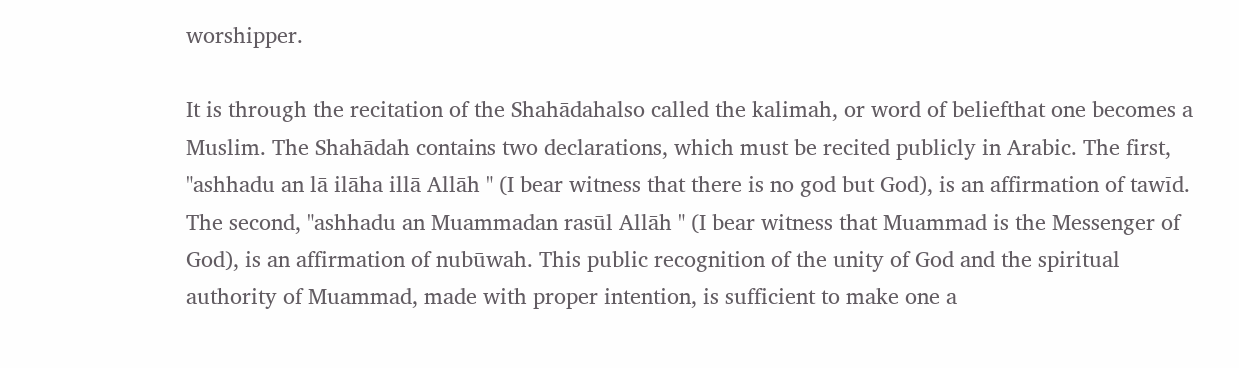worshipper.

It is through the recitation of the Shahādahalso called the kalimah, or word of beliefthat one becomes a Muslim. The Shahādah contains two declarations, which must be recited publicly in Arabic. The first, "ashhadu an lā ilāha illā Allāh " (I bear witness that there is no god but God), is an affirmation of tawīd. The second, "ashhadu an Muammadan rasūl Allāh " (I bear witness that Muammad is the Messenger of God), is an affirmation of nubūwah. This public recognition of the unity of God and the spiritual authority of Muammad, made with proper intention, is sufficient to make one a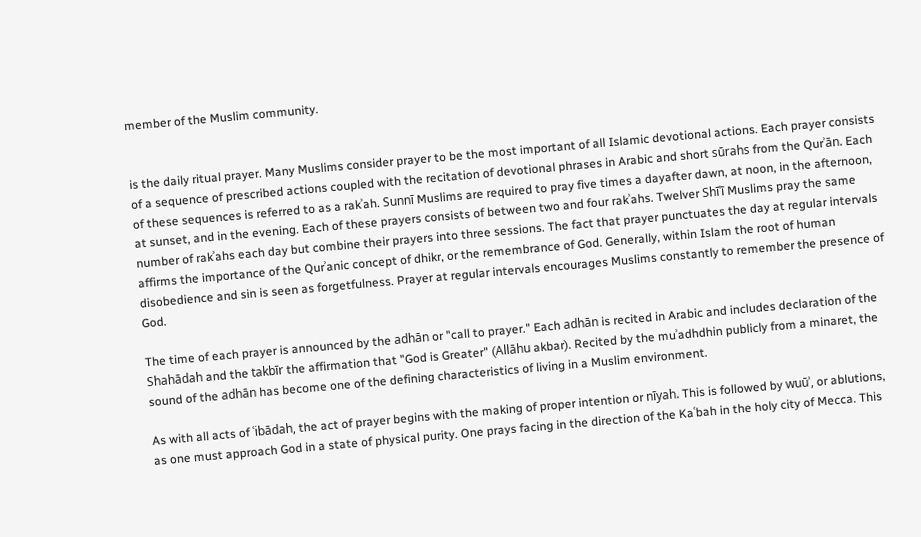member of the Muslim community.


is the daily ritual prayer. Many Muslims consider prayer to be the most important of all Islamic devotional actions. Each prayer consists of a sequence of prescribed actions coupled with the recitation of devotional phrases in Arabic and short sūrahs from the Qurʾān. Each of these sequences is referred to as a rakʾah. Sunnī Muslims are required to pray five times a dayafter dawn, at noon, in the afternoon, at sunset, and in the evening. Each of these prayers consists of between two and four rakʾahs. Twelver Shīʿī Muslims pray the same number of rakʾahs each day but combine their prayers into three sessions. The fact that prayer punctuates the day at regular intervals affirms the importance of the Qurʾanic concept of dhikr, or the remembrance of God. Generally, within Islam the root of human disobedience and sin is seen as forgetfulness. Prayer at regular intervals encourages Muslims constantly to remember the presence of God.

The time of each prayer is announced by the adhān or "call to prayer." Each adhān is recited in Arabic and includes declaration of the Shahādah and the takbīr the affirmation that "God is Greater" (Allāhu akbar). Recited by the muʾadhdhin publicly from a minaret, the sound of the adhān has become one of the defining characteristics of living in a Muslim environment.

As with all acts of ʿibādah, the act of prayer begins with the making of proper intention or nīyah. This is followed by wuūʾ, or ablutions, as one must approach God in a state of physical purity. One prays facing in the direction of the Kaʿbah in the holy city of Mecca. This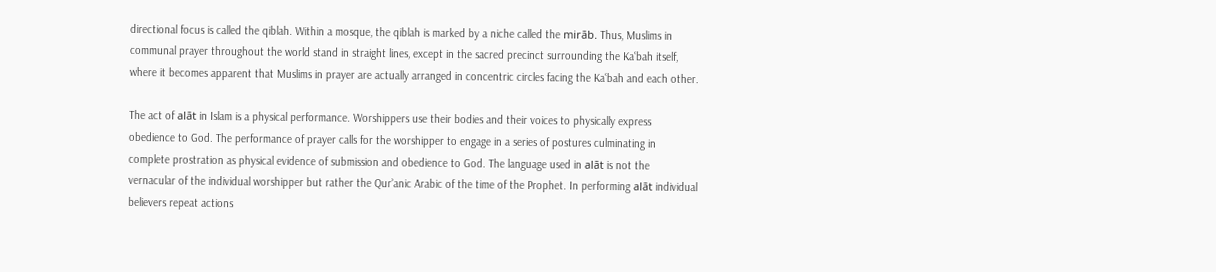directional focus is called the qiblah. Within a mosque, the qiblah is marked by a niche called the mirāb. Thus, Muslims in communal prayer throughout the world stand in straight lines, except in the sacred precinct surrounding the Kaʿbah itself, where it becomes apparent that Muslims in prayer are actually arranged in concentric circles facing the Kaʿbah and each other.

The act of alāt in Islam is a physical performance. Worshippers use their bodies and their voices to physically express obedience to God. The performance of prayer calls for the worshipper to engage in a series of postures culminating in complete prostration as physical evidence of submission and obedience to God. The language used in alāt is not the vernacular of the individual worshipper but rather the Qurʾanic Arabic of the time of the Prophet. In performing alāt individual believers repeat actions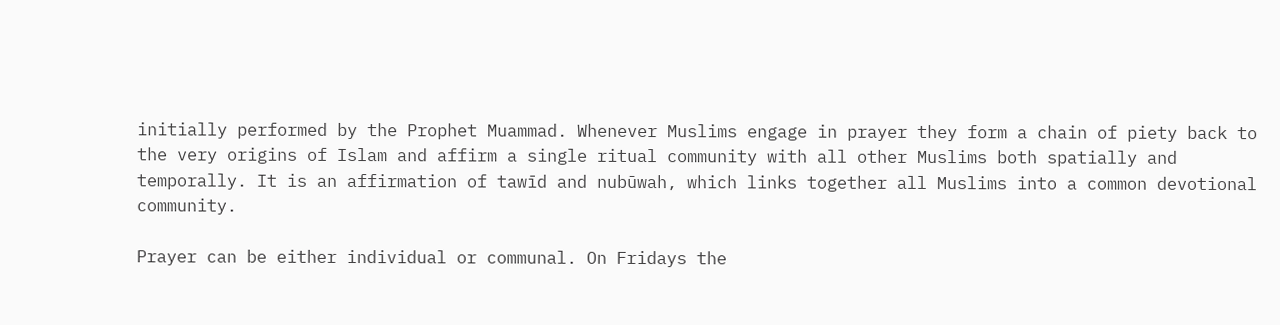initially performed by the Prophet Muammad. Whenever Muslims engage in prayer they form a chain of piety back to the very origins of Islam and affirm a single ritual community with all other Muslims both spatially and temporally. It is an affirmation of tawīd and nubūwah, which links together all Muslims into a common devotional community.

Prayer can be either individual or communal. On Fridays the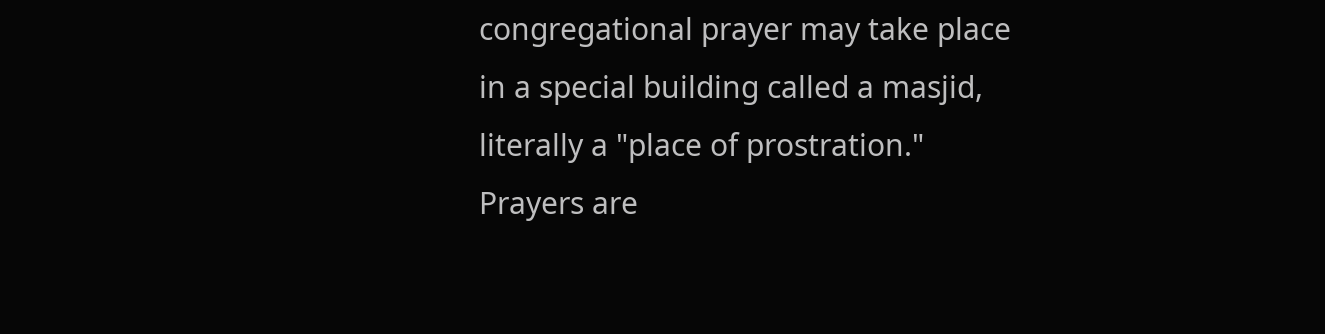congregational prayer may take place in a special building called a masjid, literally a "place of prostration." Prayers are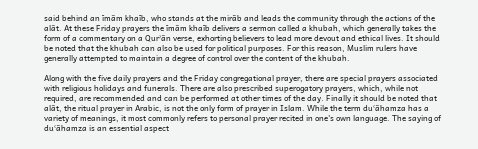said behind an īmām khaīb, who stands at the mirāb and leads the community through the actions of the alāt. At these Friday prayers the īmām khaīb delivers a sermon called a khubah, which generally takes the form of a commentary on a Qurʾān verse, exhorting believers to lead more devout and ethical lives. It should be noted that the khubah can also be used for political purposes. For this reason, Muslim rulers have generally attempted to maintain a degree of control over the content of the khubah.

Along with the five daily prayers and the Friday congregational prayer, there are special prayers associated with religious holidays and funerals. There are also prescribed superogatory prayers, which, while not required, are recommended and can be performed at other times of the day. Finally it should be noted that alāt, the ritual prayer in Arabic, is not the only form of prayer in Islam. While the term duʿāhamza has a variety of meanings, it most commonly refers to personal prayer recited in one's own language. The saying of duʿāhamza is an essential aspect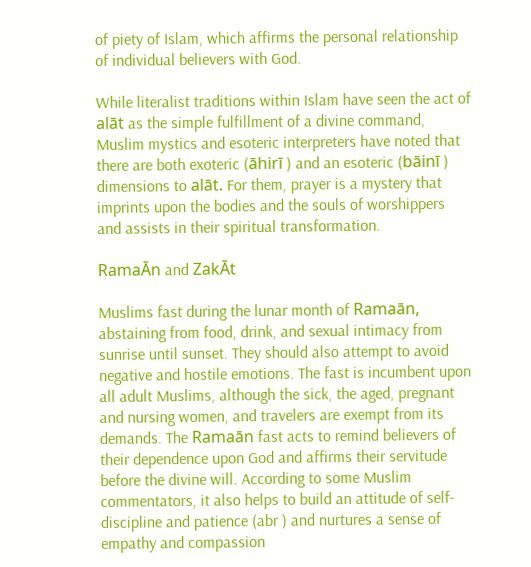of piety of Islam, which affirms the personal relationship of individual believers with God.

While literalist traditions within Islam have seen the act of alāt as the simple fulfillment of a divine command, Muslim mystics and esoteric interpreters have noted that there are both exoteric (āhirī ) and an esoteric (bāinī ) dimensions to alāt. For them, prayer is a mystery that imprints upon the bodies and the souls of worshippers and assists in their spiritual transformation.

RamaĀn and ZakĀt

Muslims fast during the lunar month of Ramaān, abstaining from food, drink, and sexual intimacy from sunrise until sunset. They should also attempt to avoid negative and hostile emotions. The fast is incumbent upon all adult Muslims, although the sick, the aged, pregnant and nursing women, and travelers are exempt from its demands. The Ramaān fast acts to remind believers of their dependence upon God and affirms their servitude before the divine will. According to some Muslim commentators, it also helps to build an attitude of self-discipline and patience (abr ) and nurtures a sense of empathy and compassion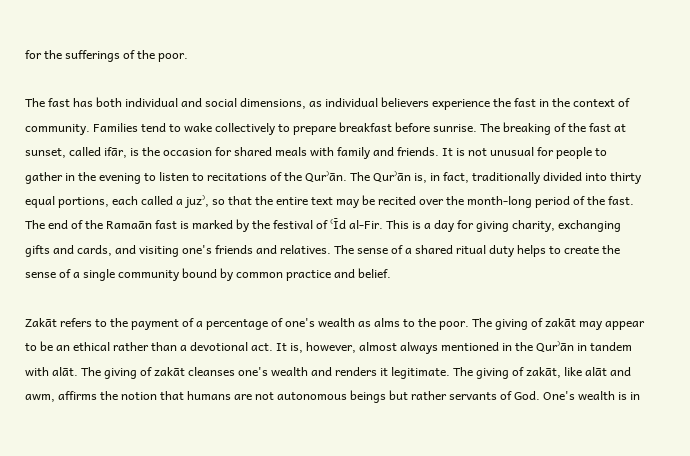for the sufferings of the poor.

The fast has both individual and social dimensions, as individual believers experience the fast in the context of community. Families tend to wake collectively to prepare breakfast before sunrise. The breaking of the fast at sunset, called ifār, is the occasion for shared meals with family and friends. It is not unusual for people to gather in the evening to listen to recitations of the Qurʾān. The Qurʾān is, in fact, traditionally divided into thirty equal portions, each called a juzʾ, so that the entire text may be recited over the month-long period of the fast. The end of the Ramaān fast is marked by the festival of ʿĪd al-Fir. This is a day for giving charity, exchanging gifts and cards, and visiting one's friends and relatives. The sense of a shared ritual duty helps to create the sense of a single community bound by common practice and belief.

Zakāt refers to the payment of a percentage of one's wealth as alms to the poor. The giving of zakāt may appear to be an ethical rather than a devotional act. It is, however, almost always mentioned in the Qurʾān in tandem with alāt. The giving of zakāt cleanses one's wealth and renders it legitimate. The giving of zakāt, like alāt and awm, affirms the notion that humans are not autonomous beings but rather servants of God. One's wealth is in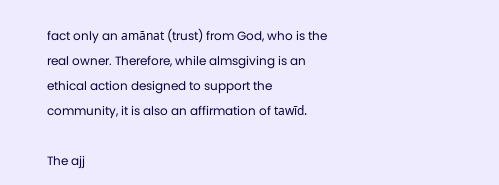fact only an amānat (trust) from God, who is the real owner. Therefore, while almsgiving is an ethical action designed to support the community, it is also an affirmation of tawīd.

The ajj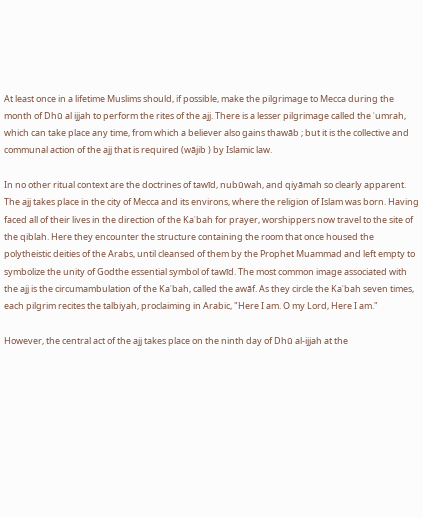At least once in a lifetime Muslims should, if possible, make the pilgrimage to Mecca during the month of Dhū al ijjah to perform the rites of the ajj. There is a lesser pilgrimage called the ʿumrah, which can take place any time, from which a believer also gains thawāb ; but it is the collective and communal action of the ajj that is required (wājib ) by Islamic law.

In no other ritual context are the doctrines of tawīd, nubūwah, and qiyāmah so clearly apparent. The ajj takes place in the city of Mecca and its environs, where the religion of Islam was born. Having faced all of their lives in the direction of the Kaʿbah for prayer, worshippers now travel to the site of the qiblah. Here they encounter the structure containing the room that once housed the polytheistic deities of the Arabs, until cleansed of them by the Prophet Muammad and left empty to symbolize the unity of Godthe essential symbol of tawīd. The most common image associated with the ajj is the circumambulation of the Kaʿbah, called the awāf. As they circle the Kaʿbah seven times, each pilgrim recites the talbiyah, proclaiming in Arabic, "Here I am. O my Lord, Here I am."

However, the central act of the ajj takes place on the ninth day of Dhū al-ijjah at the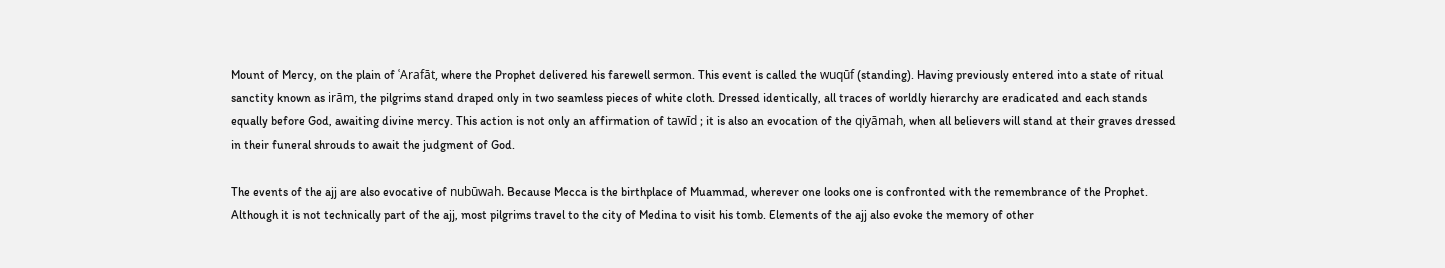Mount of Mercy, on the plain of ʿArafāt, where the Prophet delivered his farewell sermon. This event is called the wuqūf (standing). Having previously entered into a state of ritual sanctity known as irām, the pilgrims stand draped only in two seamless pieces of white cloth. Dressed identically, all traces of worldly hierarchy are eradicated and each stands equally before God, awaiting divine mercy. This action is not only an affirmation of tawīd ; it is also an evocation of the qiyāmah, when all believers will stand at their graves dressed in their funeral shrouds to await the judgment of God.

The events of the ajj are also evocative of nubūwah. Because Mecca is the birthplace of Muammad, wherever one looks one is confronted with the remembrance of the Prophet. Although it is not technically part of the ajj, most pilgrims travel to the city of Medina to visit his tomb. Elements of the ajj also evoke the memory of other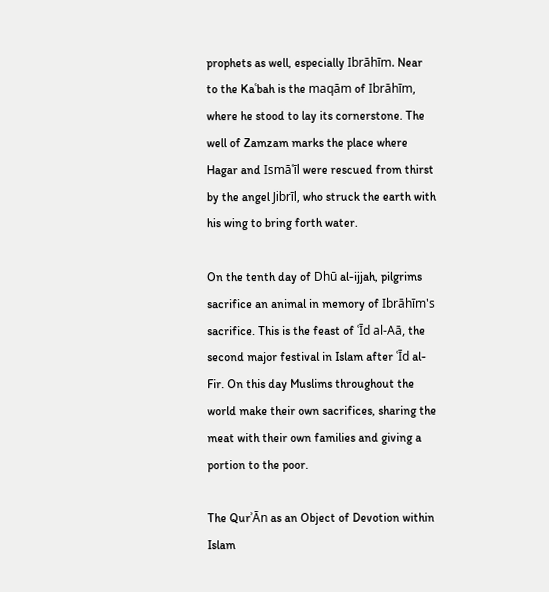prophets as well, especially Ibrāhīm. Near to the Kaʿbah is the maqām of Ibrāhīm, where he stood to lay its cornerstone. The well of Zamzam marks the place where Hagar and Ismāʿīl were rescued from thirst by the angel Jibrīl, who struck the earth with his wing to bring forth water.

On the tenth day of Dhū al-ijjah, pilgrims sacrifice an animal in memory of Ibrāhīm's sacrifice. This is the feast of ʿĪd al-Aā, the second major festival in Islam after ʿĪd al-Fir. On this day Muslims throughout the world make their own sacrifices, sharing the meat with their own families and giving a portion to the poor.

The QurʾĀn as an Object of Devotion within Islam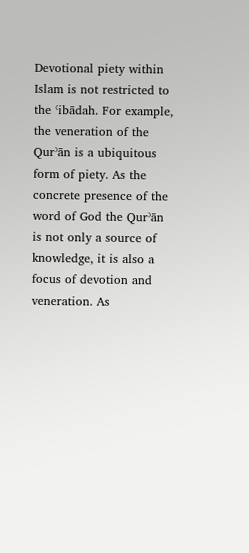Devotional piety within Islam is not restricted to the ʿibādah. For example, the veneration of the Qurʾān is a ubiquitous form of piety. As the concrete presence of the word of God the Qurʾān is not only a source of knowledge, it is also a focus of devotion and veneration. As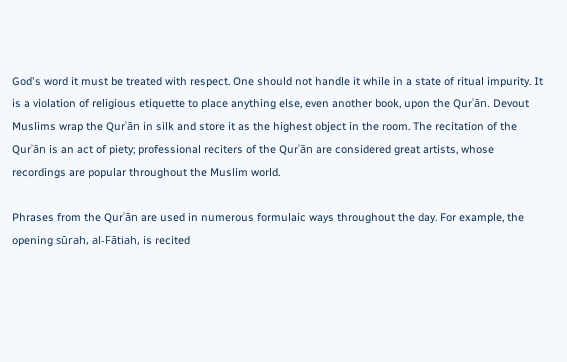God's word it must be treated with respect. One should not handle it while in a state of ritual impurity. It is a violation of religious etiquette to place anything else, even another book, upon the Qurʾān. Devout Muslims wrap the Qurʾān in silk and store it as the highest object in the room. The recitation of the Qurʾān is an act of piety; professional reciters of the Qurʾān are considered great artists, whose recordings are popular throughout the Muslim world.

Phrases from the Qurʾān are used in numerous formulaic ways throughout the day. For example, the opening sūrah, al-Fātiah, is recited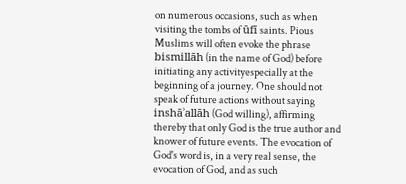on numerous occasions, such as when visiting the tombs of ūfī saints. Pious Muslims will often evoke the phrase bismillāh (in the name of God) before initiating any activityespecially at the beginning of a journey. One should not speak of future actions without saying inshāʾallāh (God willing), affirming thereby that only God is the true author and knower of future events. The evocation of God's word is, in a very real sense, the evocation of God, and as such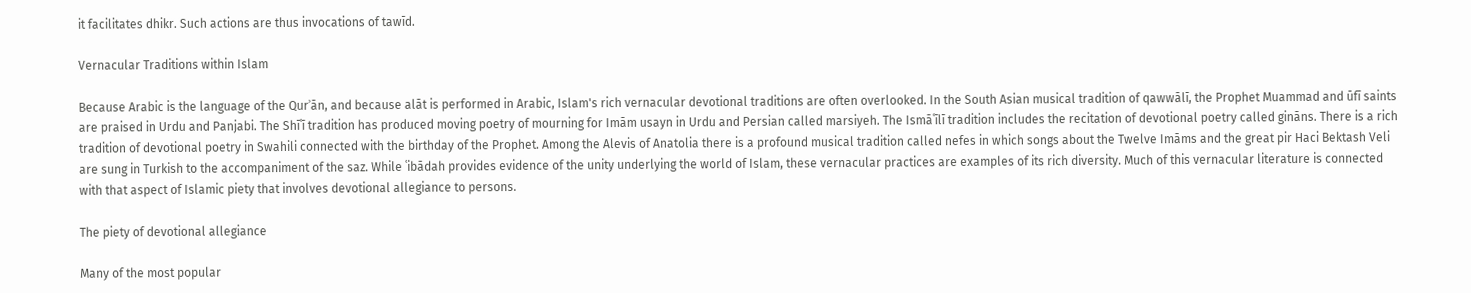it facilitates dhikr. Such actions are thus invocations of tawīd.

Vernacular Traditions within Islam

Because Arabic is the language of the Qurʾān, and because alāt is performed in Arabic, Islam's rich vernacular devotional traditions are often overlooked. In the South Asian musical tradition of qawwālī, the Prophet Muammad and ūfī saints are praised in Urdu and Panjabi. The Shīʿī tradition has produced moving poetry of mourning for Imām usayn in Urdu and Persian called marsiyeh. The Ismāʿīlī tradition includes the recitation of devotional poetry called gināns. There is a rich tradition of devotional poetry in Swahili connected with the birthday of the Prophet. Among the Alevis of Anatolia there is a profound musical tradition called nefes in which songs about the Twelve Imāms and the great pir Haci Bektash Veli are sung in Turkish to the accompaniment of the saz. While ʿibādah provides evidence of the unity underlying the world of Islam, these vernacular practices are examples of its rich diversity. Much of this vernacular literature is connected with that aspect of Islamic piety that involves devotional allegiance to persons.

The piety of devotional allegiance

Many of the most popular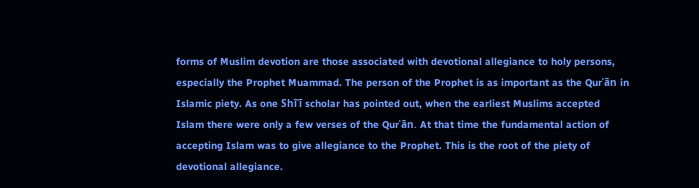forms of Muslim devotion are those associated with devotional allegiance to holy persons, especially the Prophet Muammad. The person of the Prophet is as important as the Qurʾān in Islamic piety. As one Shīʿī scholar has pointed out, when the earliest Muslims accepted Islam there were only a few verses of the Qurʾān. At that time the fundamental action of accepting Islam was to give allegiance to the Prophet. This is the root of the piety of devotional allegiance.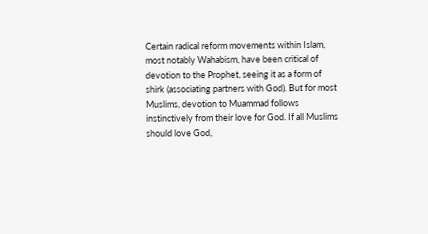Certain radical reform movements within Islam, most notably Wahabism, have been critical of devotion to the Prophet, seeing it as a form of shirk (associating partners with God). But for most Muslims, devotion to Muammad follows instinctively from their love for God. If all Muslims should love God,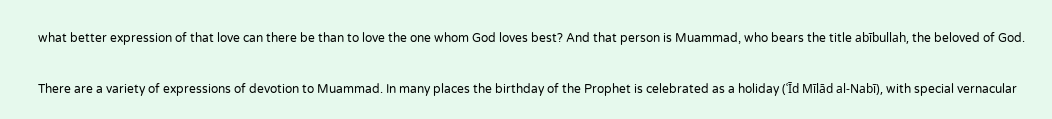what better expression of that love can there be than to love the one whom God loves best? And that person is Muammad, who bears the title abībullah, the beloved of God.

There are a variety of expressions of devotion to Muammad. In many places the birthday of the Prophet is celebrated as a holiday (ʿĪd Mīlād al-Nabī), with special vernacular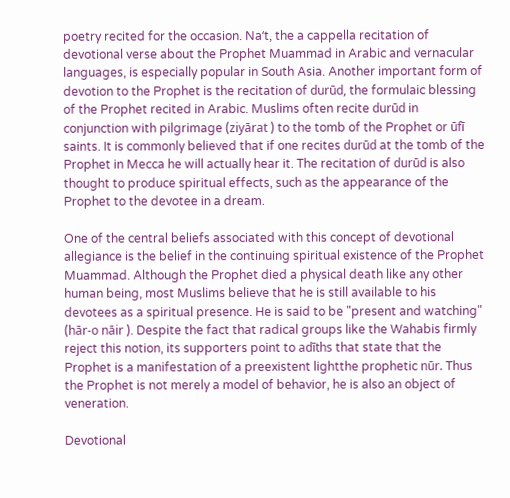poetry recited for the occasion. Naʻt, the a cappella recitation of devotional verse about the Prophet Muammad in Arabic and vernacular languages, is especially popular in South Asia. Another important form of devotion to the Prophet is the recitation of durūd, the formulaic blessing of the Prophet recited in Arabic. Muslims often recite durūd in conjunction with pilgrimage (ziyārat ) to the tomb of the Prophet or ūfī saints. It is commonly believed that if one recites durūd at the tomb of the Prophet in Mecca he will actually hear it. The recitation of durūd is also thought to produce spiritual effects, such as the appearance of the Prophet to the devotee in a dream.

One of the central beliefs associated with this concept of devotional allegiance is the belief in the continuing spiritual existence of the Prophet Muammad. Although the Prophet died a physical death like any other human being, most Muslims believe that he is still available to his devotees as a spiritual presence. He is said to be "present and watching" (hār-o nāir ). Despite the fact that radical groups like the Wahabis firmly reject this notion, its supporters point to adīths that state that the Prophet is a manifestation of a preexistent lightthe prophetic nūr. Thus the Prophet is not merely a model of behavior, he is also an object of veneration.

Devotional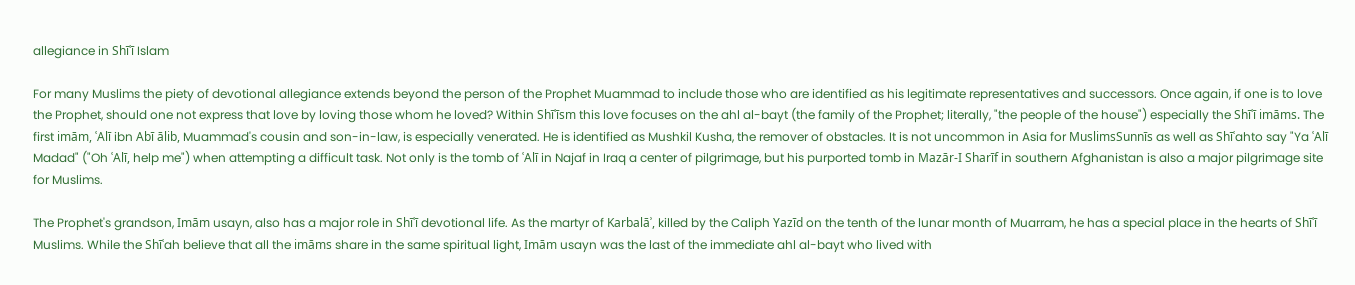allegiance in Shīʿī Islam

For many Muslims the piety of devotional allegiance extends beyond the person of the Prophet Muammad to include those who are identified as his legitimate representatives and successors. Once again, if one is to love the Prophet, should one not express that love by loving those whom he loved? Within Shīʿīsm this love focuses on the ahl al-bayt (the family of the Prophet; literally, "the people of the house") especially the Shīʿī imāms. The first imām, ʿAlī ibn Abī ālib, Muammad's cousin and son-in-law, is especially venerated. He is identified as Mushkil Kusha, the remover of obstacles. It is not uncommon in Asia for MuslimsSunnīs as well as Shīʿahto say "Ya ʿAlī Madad" ("Oh ʿAlī, help me") when attempting a difficult task. Not only is the tomb of ʿAlī in Najaf in Iraq a center of pilgrimage, but his purported tomb in Mazār-I Sharīf in southern Afghanistan is also a major pilgrimage site for Muslims.

The Prophet's grandson, Imām usayn, also has a major role in Shīʿī devotional life. As the martyr of Karbalāʾ, killed by the Caliph Yazīd on the tenth of the lunar month of Muarram, he has a special place in the hearts of Shīʿī Muslims. While the Shīʿah believe that all the imāms share in the same spiritual light, Imām usayn was the last of the immediate ahl al-bayt who lived with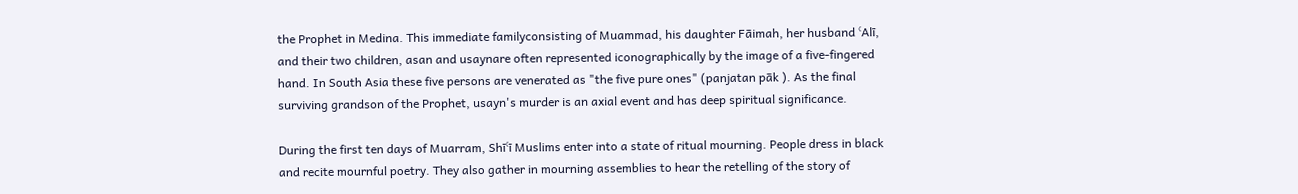the Prophet in Medina. This immediate familyconsisting of Muammad, his daughter Fāimah, her husband ʿAlī, and their two children, asan and usaynare often represented iconographically by the image of a five-fingered hand. In South Asia these five persons are venerated as "the five pure ones" (panjatan pāk ). As the final surviving grandson of the Prophet, usayn's murder is an axial event and has deep spiritual significance.

During the first ten days of Muarram, Shīʿī Muslims enter into a state of ritual mourning. People dress in black and recite mournful poetry. They also gather in mourning assemblies to hear the retelling of the story of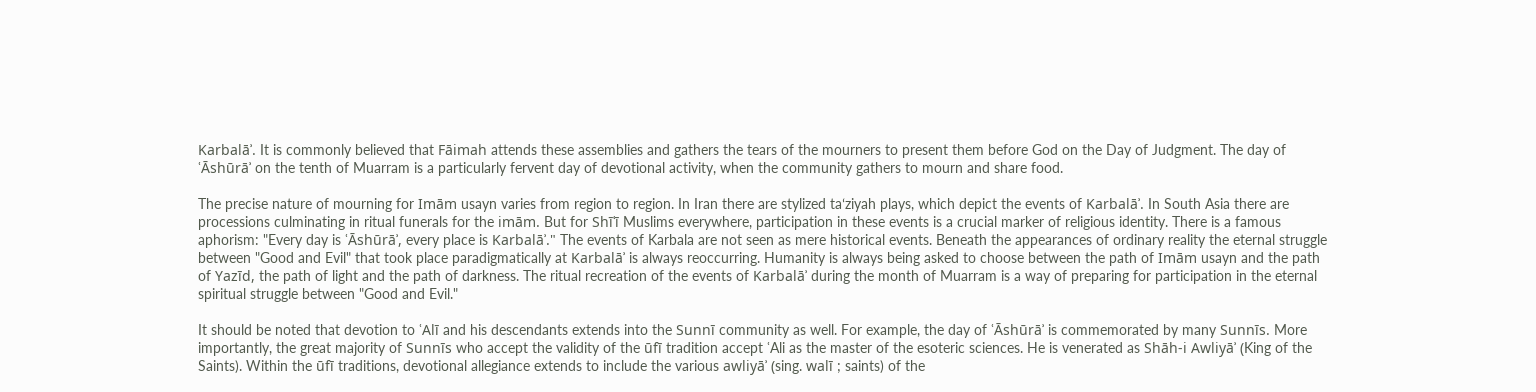Karbalāʾ. It is commonly believed that Fāimah attends these assemblies and gathers the tears of the mourners to present them before God on the Day of Judgment. The day of ʿĀshūrāʾ on the tenth of Muarram is a particularly fervent day of devotional activity, when the community gathers to mourn and share food.

The precise nature of mourning for Imām usayn varies from region to region. In Iran there are stylized taʻziyah plays, which depict the events of Karbalāʾ. In South Asia there are processions culminating in ritual funerals for the imām. But for Shīʿī Muslims everywhere, participation in these events is a crucial marker of religious identity. There is a famous aphorism: "Every day is ʿĀshūrāʾ, every place is Karbalāʾ." The events of Karbala are not seen as mere historical events. Beneath the appearances of ordinary reality the eternal struggle between "Good and Evil" that took place paradigmatically at Karbalāʾ is always reoccurring. Humanity is always being asked to choose between the path of Imām usayn and the path of Yazīd, the path of light and the path of darkness. The ritual recreation of the events of Karbalāʾ during the month of Muarram is a way of preparing for participation in the eternal spiritual struggle between "Good and Evil."

It should be noted that devotion to ʿAlī and his descendants extends into the Sunnī community as well. For example, the day of ʿĀshūrāʾ is commemorated by many Sunnīs. More importantly, the great majority of Sunnīs who accept the validity of the ūfī tradition accept ʿAli as the master of the esoteric sciences. He is venerated as Shāh-i Awliyāʾ (King of the Saints). Within the ūfī traditions, devotional allegiance extends to include the various awliyāʾ (sing. walī ; saints) of the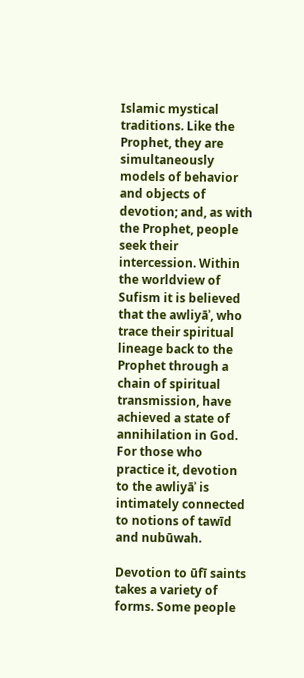Islamic mystical traditions. Like the Prophet, they are simultaneously models of behavior and objects of devotion; and, as with the Prophet, people seek their intercession. Within the worldview of Sufism it is believed that the awliyāʾ, who trace their spiritual lineage back to the Prophet through a chain of spiritual transmission, have achieved a state of annihilation in God. For those who practice it, devotion to the awliyāʾ is intimately connected to notions of tawīd and nubūwah.

Devotion to ūfī saints takes a variety of forms. Some people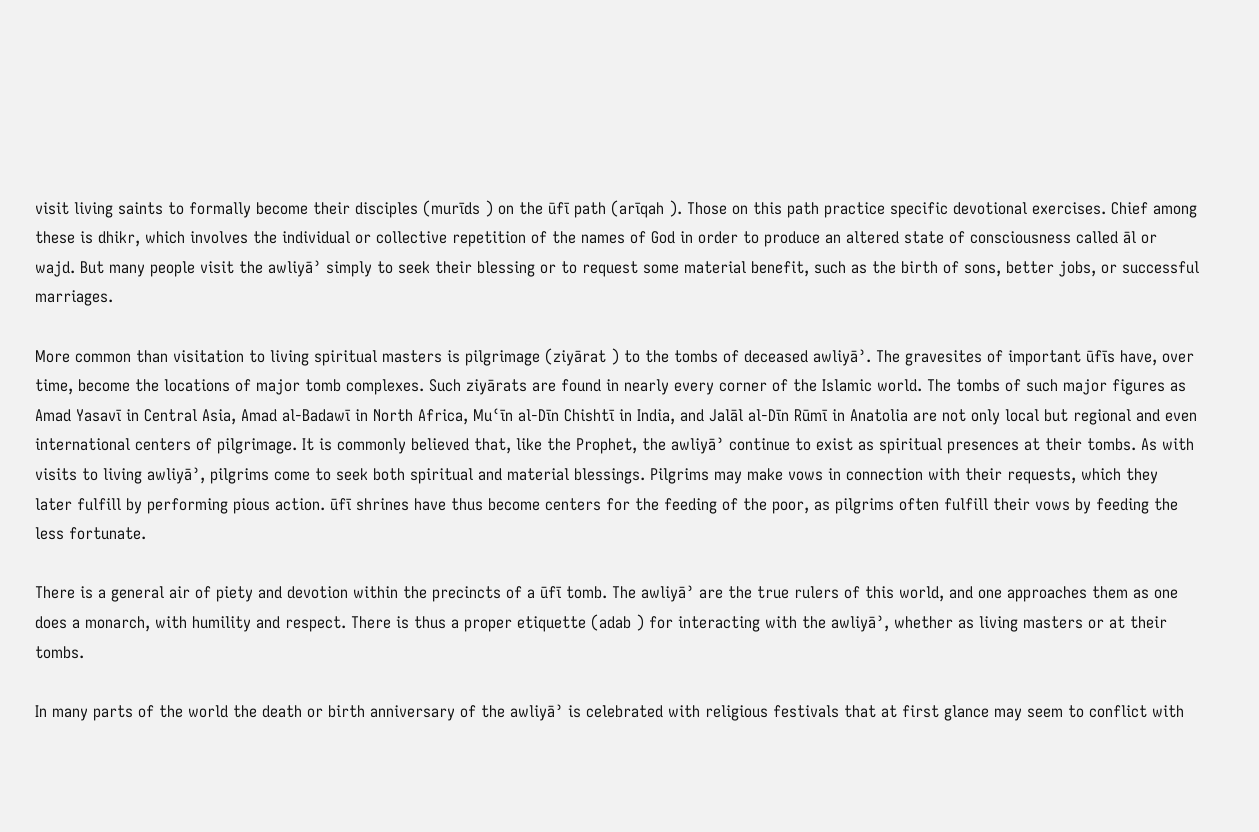visit living saints to formally become their disciples (murīds ) on the ūfī path (arīqah ). Those on this path practice specific devotional exercises. Chief among these is dhikr, which involves the individual or collective repetition of the names of God in order to produce an altered state of consciousness called āl or wajd. But many people visit the awliyāʾ simply to seek their blessing or to request some material benefit, such as the birth of sons, better jobs, or successful marriages.

More common than visitation to living spiritual masters is pilgrimage (ziyārat ) to the tombs of deceased awliyāʾ. The gravesites of important ūfīs have, over time, become the locations of major tomb complexes. Such ziyārats are found in nearly every corner of the Islamic world. The tombs of such major figures as Amad Yasavī in Central Asia, Amad al-Badawī in North Africa, Muʿīn al-Dīn Chishtī in India, and Jalāl al-Dīn Rūmī in Anatolia are not only local but regional and even international centers of pilgrimage. It is commonly believed that, like the Prophet, the awliyāʾ continue to exist as spiritual presences at their tombs. As with visits to living awliyāʾ, pilgrims come to seek both spiritual and material blessings. Pilgrims may make vows in connection with their requests, which they later fulfill by performing pious action. ūfī shrines have thus become centers for the feeding of the poor, as pilgrims often fulfill their vows by feeding the less fortunate.

There is a general air of piety and devotion within the precincts of a ūfī tomb. The awliyāʾ are the true rulers of this world, and one approaches them as one does a monarch, with humility and respect. There is thus a proper etiquette (adab ) for interacting with the awliyāʾ, whether as living masters or at their tombs.

In many parts of the world the death or birth anniversary of the awliyāʾ is celebrated with religious festivals that at first glance may seem to conflict with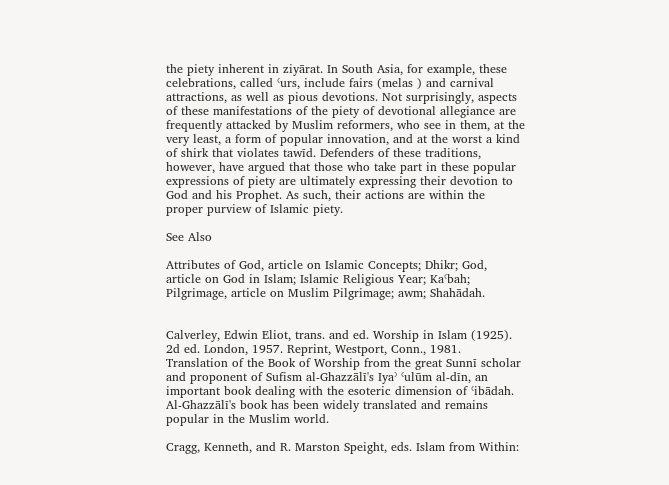the piety inherent in ziyārat. In South Asia, for example, these celebrations, called ʿurs, include fairs (melas ) and carnival attractions, as well as pious devotions. Not surprisingly, aspects of these manifestations of the piety of devotional allegiance are frequently attacked by Muslim reformers, who see in them, at the very least, a form of popular innovation, and at the worst a kind of shirk that violates tawīd. Defenders of these traditions, however, have argued that those who take part in these popular expressions of piety are ultimately expressing their devotion to God and his Prophet. As such, their actions are within the proper purview of Islamic piety.

See Also

Attributes of God, article on Islamic Concepts; Dhikr; God, article on God in Islam; Islamic Religious Year; Kaʿbah; Pilgrimage, article on Muslim Pilgrimage; awm; Shahādah.


Calverley, Edwin Eliot, trans. and ed. Worship in Islam (1925). 2d ed. London, 1957. Reprint, Westport, Conn., 1981. Translation of the Book of Worship from the great Sunnī scholar and proponent of Sufism al-Ghazzālī's Iyaʾ ʿulūm al-dīn, an important book dealing with the esoteric dimension of ʿibādah. Al-Ghazzālī's book has been widely translated and remains popular in the Muslim world.

Cragg, Kenneth, and R. Marston Speight, eds. Islam from Within: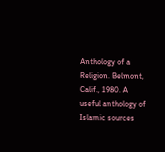Anthology of a Religion. Belmont, Calif., 1980. A useful anthology of Islamic sources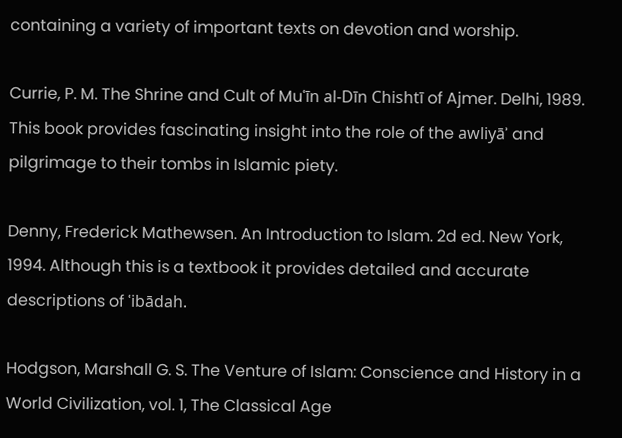containing a variety of important texts on devotion and worship.

Currie, P. M. The Shrine and Cult of Muʿīn al-Dīn Chishtī of Ajmer. Delhi, 1989. This book provides fascinating insight into the role of the awliyāʾ and pilgrimage to their tombs in Islamic piety.

Denny, Frederick Mathewsen. An Introduction to Islam. 2d ed. New York, 1994. Although this is a textbook it provides detailed and accurate descriptions of ʿibādah.

Hodgson, Marshall G. S. The Venture of Islam: Conscience and History in a World Civilization, vol. 1, The Classical Age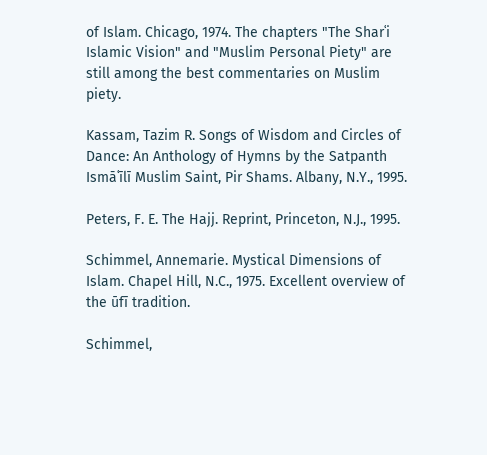of Islam. Chicago, 1974. The chapters "The Sharʿi Islamic Vision" and "Muslim Personal Piety" are still among the best commentaries on Muslim piety.

Kassam, Tazim R. Songs of Wisdom and Circles of Dance: An Anthology of Hymns by the Satpanth Ismāʿīlī Muslim Saint, Pir Shams. Albany, N.Y., 1995.

Peters, F. E. The Hajj. Reprint, Princeton, N.J., 1995.

Schimmel, Annemarie. Mystical Dimensions of Islam. Chapel Hill, N.C., 1975. Excellent overview of the ūfī tradition.

Schimmel,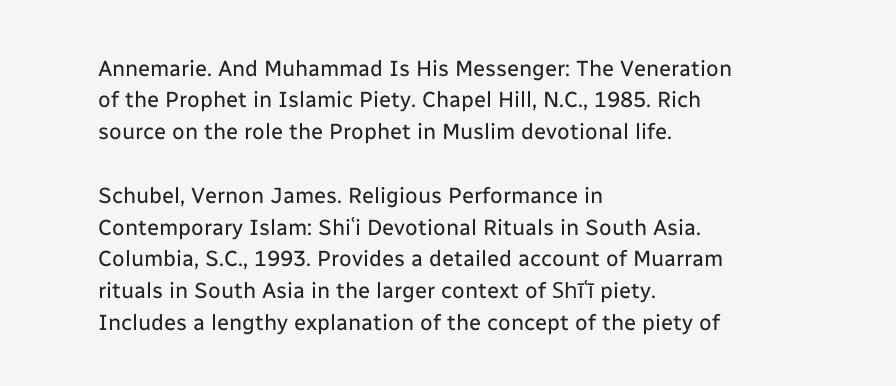Annemarie. And Muhammad Is His Messenger: The Veneration of the Prophet in Islamic Piety. Chapel Hill, N.C., 1985. Rich source on the role the Prophet in Muslim devotional life.

Schubel, Vernon James. Religious Performance in Contemporary Islam: Shiʿi Devotional Rituals in South Asia. Columbia, S.C., 1993. Provides a detailed account of Muarram rituals in South Asia in the larger context of Shīʿī piety. Includes a lengthy explanation of the concept of the piety of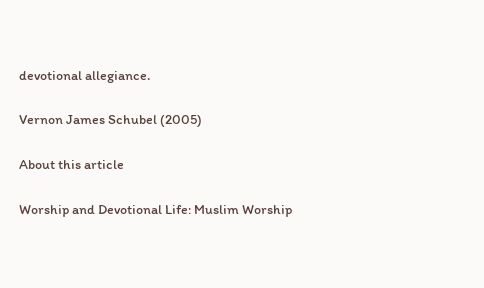devotional allegiance.

Vernon James Schubel (2005)

About this article

Worship and Devotional Life: Muslim Worship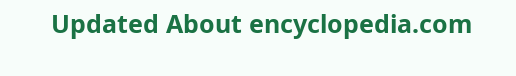Updated About encyclopedia.com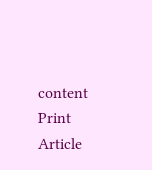content Print Article